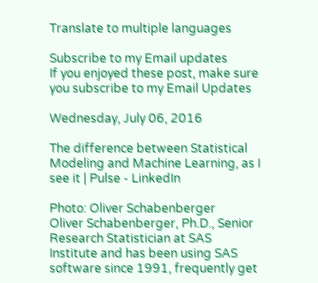Translate to multiple languages

Subscribe to my Email updates
If you enjoyed these post, make sure you subscribe to my Email Updates

Wednesday, July 06, 2016

The difference between Statistical Modeling and Machine Learning, as I see it | Pulse - LinkedIn

Photo: Oliver Schabenberger
Oliver Schabenberger, Ph.D., Senior Research Statistician at SAS Institute and has been using SAS software since 1991, frequently get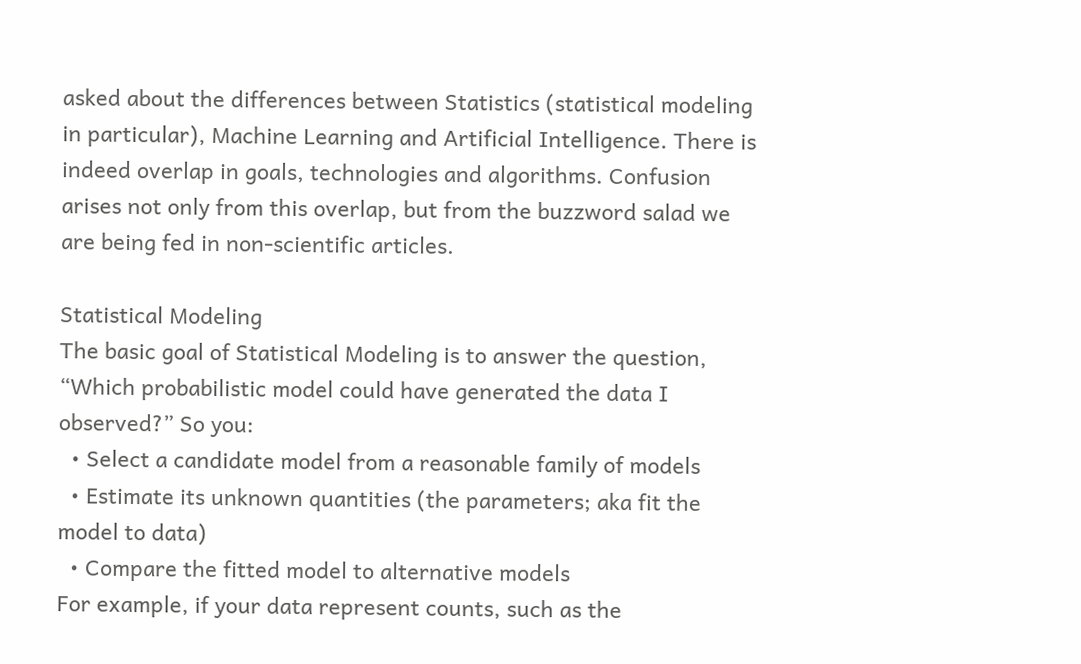asked about the differences between Statistics (statistical modeling in particular), Machine Learning and Artificial Intelligence. There is indeed overlap in goals, technologies and algorithms. Confusion arises not only from this overlap, but from the buzzword salad we are being fed in non-scientific articles.

Statistical Modeling
The basic goal of Statistical Modeling is to answer the question, “Which probabilistic model could have generated the data I observed?” So you:
  • Select a candidate model from a reasonable family of models
  • Estimate its unknown quantities (the parameters; aka fit the model to data)
  • Compare the fitted model to alternative models
For example, if your data represent counts, such as the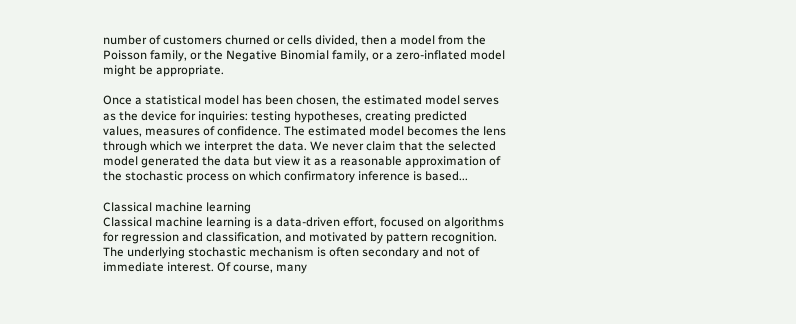number of customers churned or cells divided, then a model from the Poisson family, or the Negative Binomial family, or a zero-inflated model might be appropriate.

Once a statistical model has been chosen, the estimated model serves as the device for inquiries: testing hypotheses, creating predicted values, measures of confidence. The estimated model becomes the lens through which we interpret the data. We never claim that the selected model generated the data but view it as a reasonable approximation of the stochastic process on which confirmatory inference is based...

Classical machine learning
Classical machine learning is a data-driven effort, focused on algorithms for regression and classification, and motivated by pattern recognition. The underlying stochastic mechanism is often secondary and not of immediate interest. Of course, many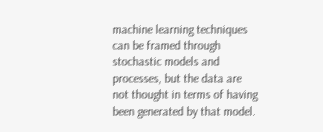machine learning techniques can be framed through stochastic models and processes, but the data are not thought in terms of having been generated by that model.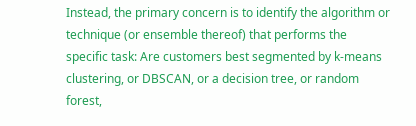Instead, the primary concern is to identify the algorithm or technique (or ensemble thereof) that performs the specific task: Are customers best segmented by k-means clustering, or DBSCAN, or a decision tree, or random forest,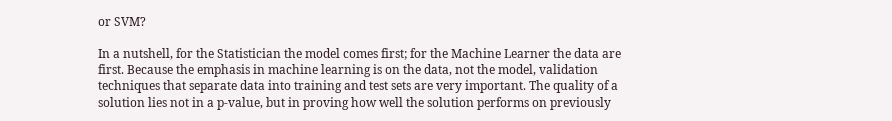or SVM?

In a nutshell, for the Statistician the model comes first; for the Machine Learner the data are first. Because the emphasis in machine learning is on the data, not the model, validation techniques that separate data into training and test sets are very important. The quality of a solution lies not in a p-value, but in proving how well the solution performs on previously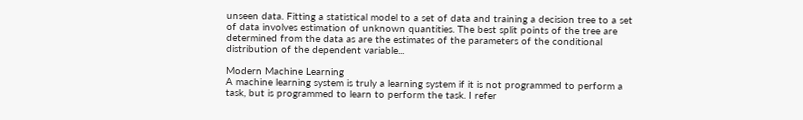unseen data. Fitting a statistical model to a set of data and training a decision tree to a set of data involves estimation of unknown quantities. The best split points of the tree are determined from the data as are the estimates of the parameters of the conditional distribution of the dependent variable...

Modern Machine Learning
A machine learning system is truly a learning system if it is not programmed to perform a task, but is programmed to learn to perform the task. I refer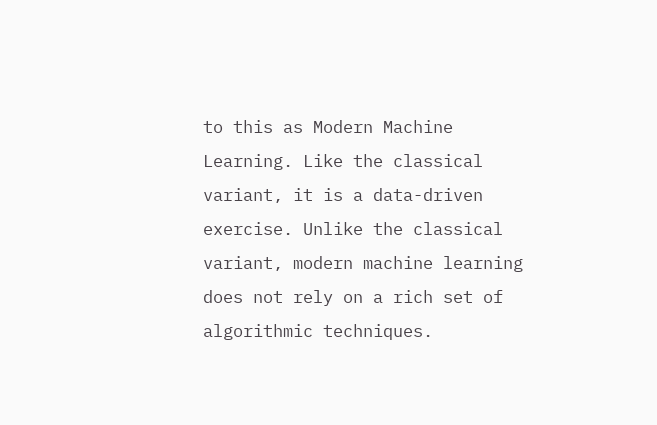to this as Modern Machine Learning. Like the classical variant, it is a data-driven exercise. Unlike the classical variant, modern machine learning does not rely on a rich set of algorithmic techniques.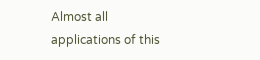Almost all applications of this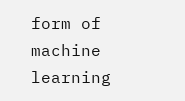form of machine learning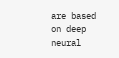are based on deep neural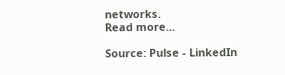networks.
Read more...

Source: Pulse - LinkedIn